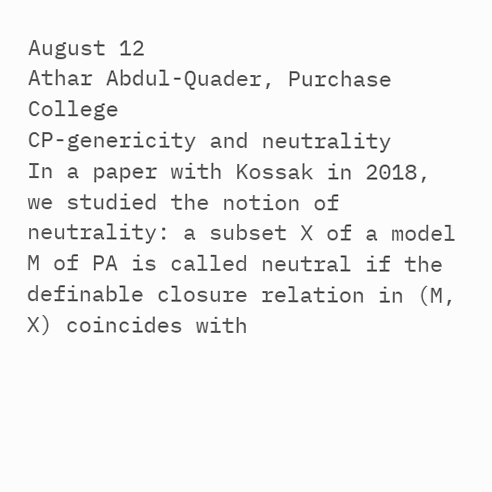August 12
Athar Abdul-Quader, Purchase College
CP-genericity and neutrality
In a paper with Kossak in 2018, we studied the notion of neutrality: a subset X of a model M of PA is called neutral if the definable closure relation in (M, X) coincides with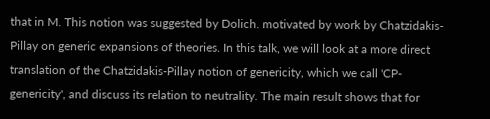that in M. This notion was suggested by Dolich. motivated by work by Chatzidakis-Pillay on generic expansions of theories. In this talk, we will look at a more direct translation of the Chatzidakis-Pillay notion of genericity, which we call 'CP-genericity', and discuss its relation to neutrality. The main result shows that for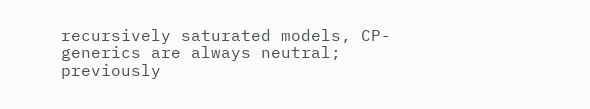recursively saturated models, CP-generics are always neutral; previously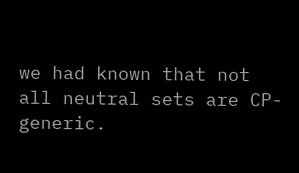we had known that not all neutral sets are CP-generic.